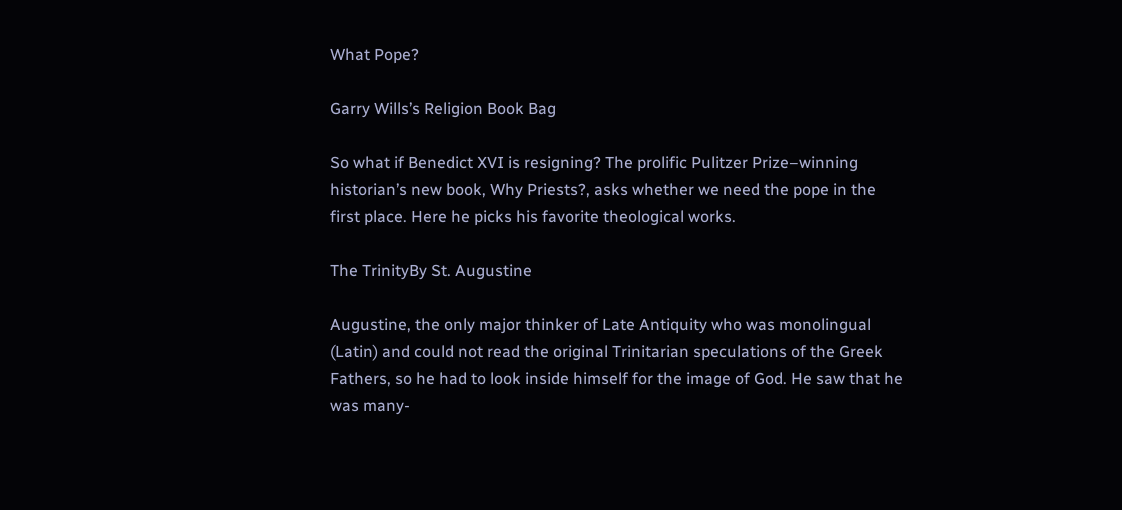What Pope?

Garry Wills’s Religion Book Bag

So what if Benedict XVI is resigning? The prolific Pulitzer Prize–winning historian’s new book, Why Priests?, asks whether we need the pope in the first place. Here he picks his favorite theological works.

The TrinityBy St. Augustine

Augustine, the only major thinker of Late Antiquity who was monolingual (Latin) and could not read the original Trinitarian speculations of the Greek Fathers, so he had to look inside himself for the image of God. He saw that he was many-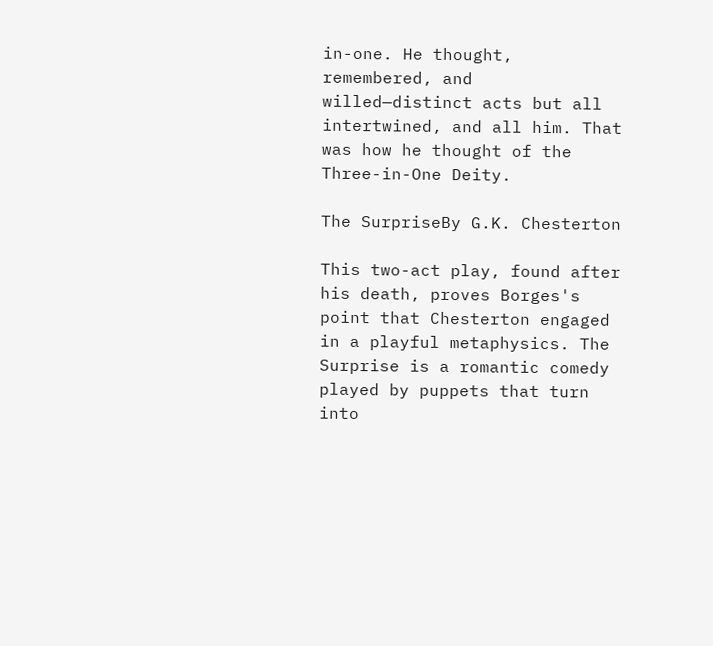in-one. He thought, remembered, and willed—distinct acts but all intertwined, and all him. That was how he thought of the Three-in-One Deity.

The SurpriseBy G.K. Chesterton

This two-act play, found after his death, proves Borges's point that Chesterton engaged in a playful metaphysics. The Surprise is a romantic comedy played by puppets that turn into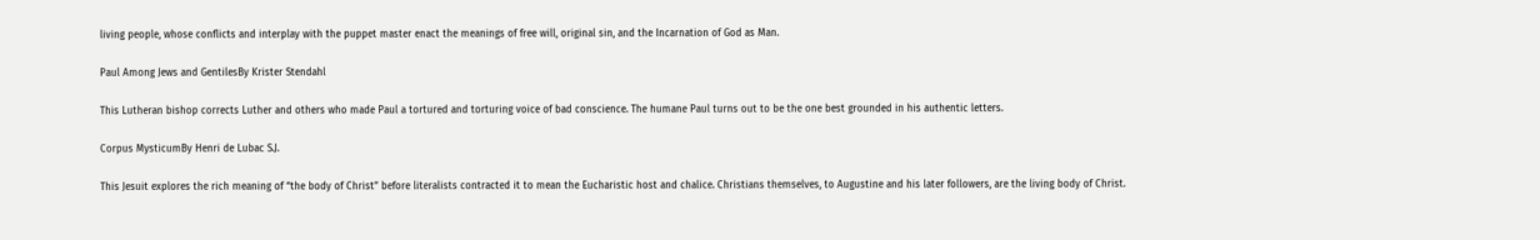living people, whose conflicts and interplay with the puppet master enact the meanings of free will, original sin, and the Incarnation of God as Man.

Paul Among Jews and GentilesBy Krister Stendahl

This Lutheran bishop corrects Luther and others who made Paul a tortured and torturing voice of bad conscience. The humane Paul turns out to be the one best grounded in his authentic letters.

Corpus MysticumBy Henri de Lubac S.J.

This Jesuit explores the rich meaning of “the body of Christ” before literalists contracted it to mean the Eucharistic host and chalice. Christians themselves, to Augustine and his later followers, are the living body of Christ.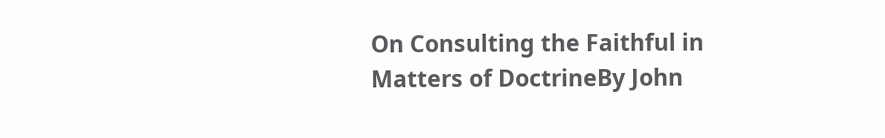On Consulting the Faithful in Matters of DoctrineBy John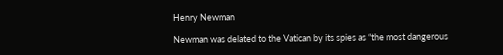Henry Newman

Newman was delated to the Vatican by its spies as “the most dangerous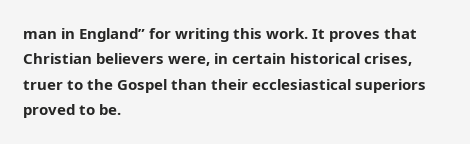man in England” for writing this work. It proves that Christian believers were, in certain historical crises, truer to the Gospel than their ecclesiastical superiors proved to be.